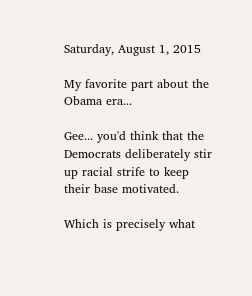Saturday, August 1, 2015

My favorite part about the Obama era...

Gee... you'd think that the Democrats deliberately stir up racial strife to keep their base motivated.

Which is precisely what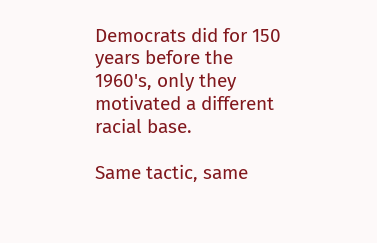Democrats did for 150 years before the 1960's, only they motivated a different racial base.

Same tactic, same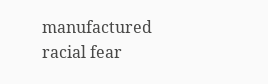manufactured racial fear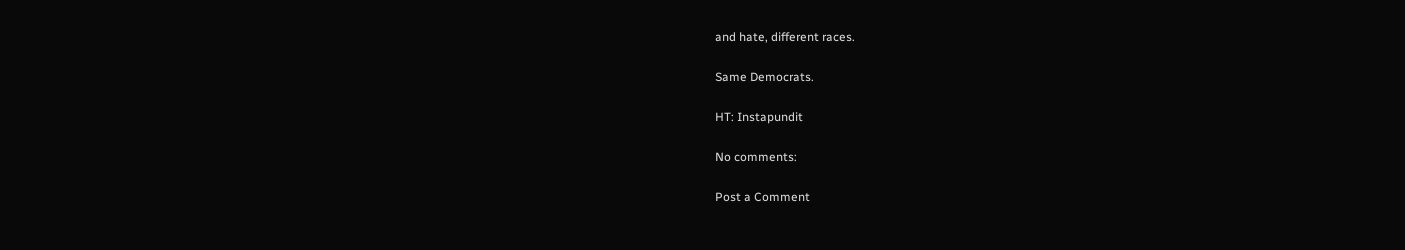and hate, different races.

Same Democrats.

HT: Instapundit

No comments:

Post a Comment